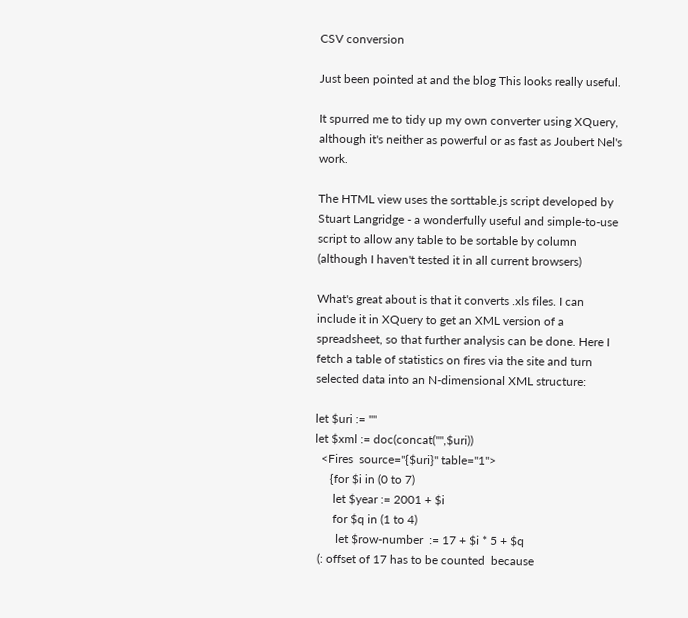CSV conversion

Just been pointed at and the blog This looks really useful.

It spurred me to tidy up my own converter using XQuery, although it's neither as powerful or as fast as Joubert Nel's work.

The HTML view uses the sorttable.js script developed by Stuart Langridge - a wonderfully useful and simple-to-use script to allow any table to be sortable by column (although I haven't tested it in all current browsers)

What's great about is that it converts .xls files. I can include it in XQuery to get an XML version of a spreadsheet, so that further analysis can be done. Here I fetch a table of statistics on fires via the site and turn selected data into an N-dimensional XML structure:

let $uri := ""
let $xml := doc(concat("",$uri))
  <Fires  source="{$uri}" table="1">
     {for $i in (0 to 7)
      let $year := 2001 + $i
      for $q in (1 to 4)
       let $row-number  := 17 + $i * 5 + $q
 (: offset of 17 has to be counted  because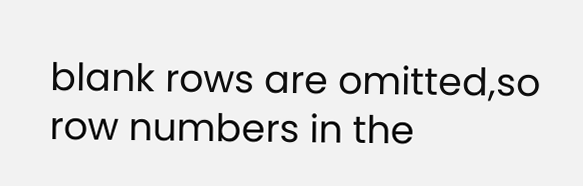blank rows are omitted,so row numbers in the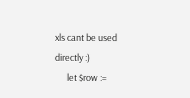xls cant be used directly :)
      let $row :=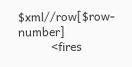$xml//row[$row-number]
           <fires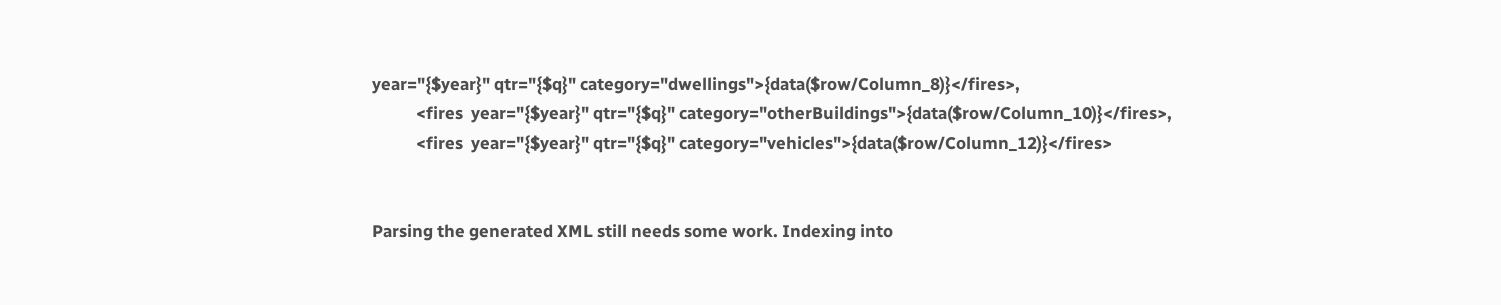year="{$year}" qtr="{$q}" category="dwellings">{data($row/Column_8)}</fires>,
           <fires  year="{$year}" qtr="{$q}" category="otherBuildings">{data($row/Column_10)}</fires>,
           <fires  year="{$year}" qtr="{$q}" category="vehicles">{data($row/Column_12)}</fires>


Parsing the generated XML still needs some work. Indexing into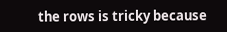the rows is tricky because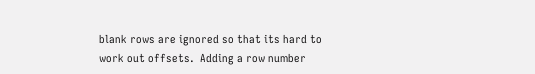blank rows are ignored so that its hard to work out offsets.  Adding a row number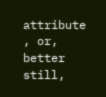attribute , or, better still,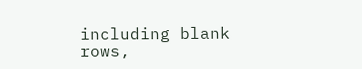including blank rows,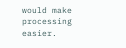would make processing easier.